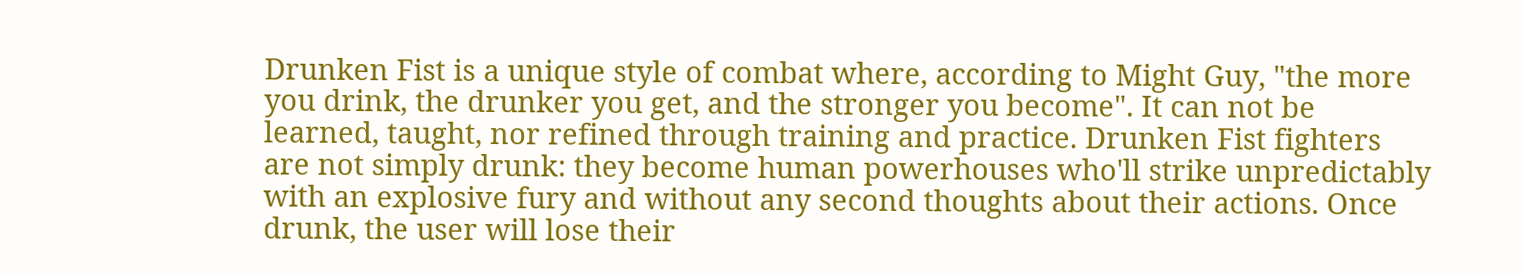Drunken Fist is a unique style of combat where, according to Might Guy, "the more you drink, the drunker you get, and the stronger you become". It can not be learned, taught, nor refined through training and practice. Drunken Fist fighters are not simply drunk: they become human powerhouses who'll strike unpredictably with an explosive fury and without any second thoughts about their actions. Once drunk, the user will lose their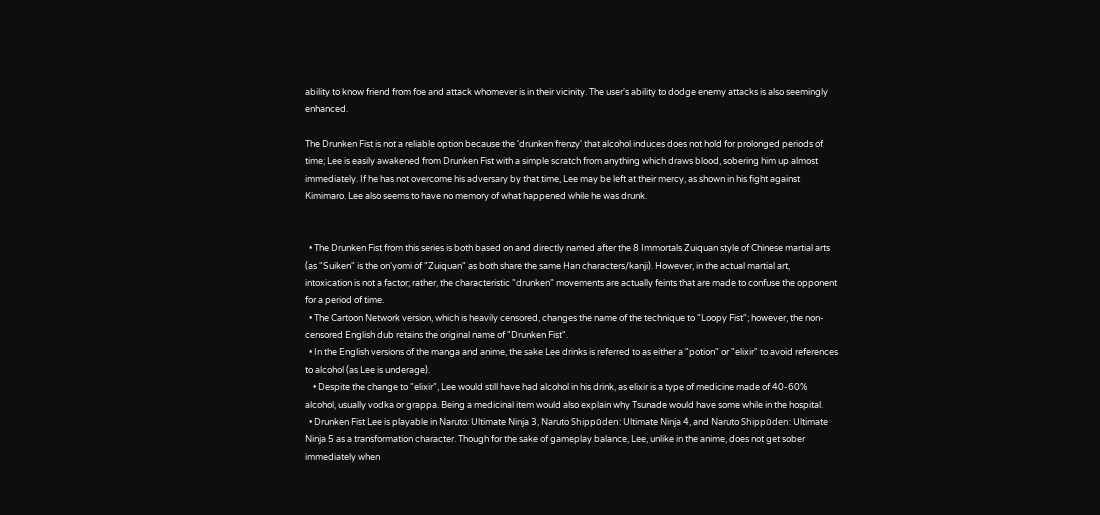ability to know friend from foe and attack whomever is in their vicinity. The user's ability to dodge enemy attacks is also seemingly enhanced.

The Drunken Fist is not a reliable option because the 'drunken frenzy' that alcohol induces does not hold for prolonged periods of time; Lee is easily awakened from Drunken Fist with a simple scratch from anything which draws blood, sobering him up almost immediately. If he has not overcome his adversary by that time, Lee may be left at their mercy, as shown in his fight against Kimimaro. Lee also seems to have no memory of what happened while he was drunk.


  • The Drunken Fist from this series is both based on and directly named after the 8 Immortals Zuiquan style of Chinese martial arts (as "Suiken" is the on'yomi of "Zuiquan" as both share the same Han characters/kanji). However, in the actual martial art, intoxication is not a factor; rather, the characteristic "drunken" movements are actually feints that are made to confuse the opponent for a period of time.
  • The Cartoon Network version, which is heavily censored, changes the name of the technique to "Loopy Fist"; however, the non-censored English dub retains the original name of "Drunken Fist".
  • In the English versions of the manga and anime, the sake Lee drinks is referred to as either a "potion" or "elixir" to avoid references to alcohol (as Lee is underage).
    • Despite the change to "elixir", Lee would still have had alcohol in his drink, as elixir is a type of medicine made of 40-60% alcohol, usually vodka or grappa. Being a medicinal item would also explain why Tsunade would have some while in the hospital.
  • Drunken Fist Lee is playable in Naruto: Ultimate Ninja 3, Naruto Shippūden: Ultimate Ninja 4, and Naruto Shippūden: Ultimate Ninja 5 as a transformation character. Though for the sake of gameplay balance, Lee, unlike in the anime, does not get sober immediately when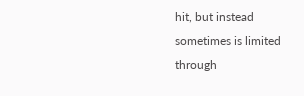hit, but instead sometimes is limited through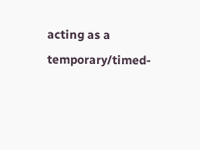acting as a temporary/timed-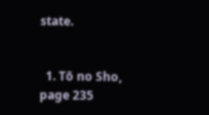state.


  1. Tō no Sho, page 235